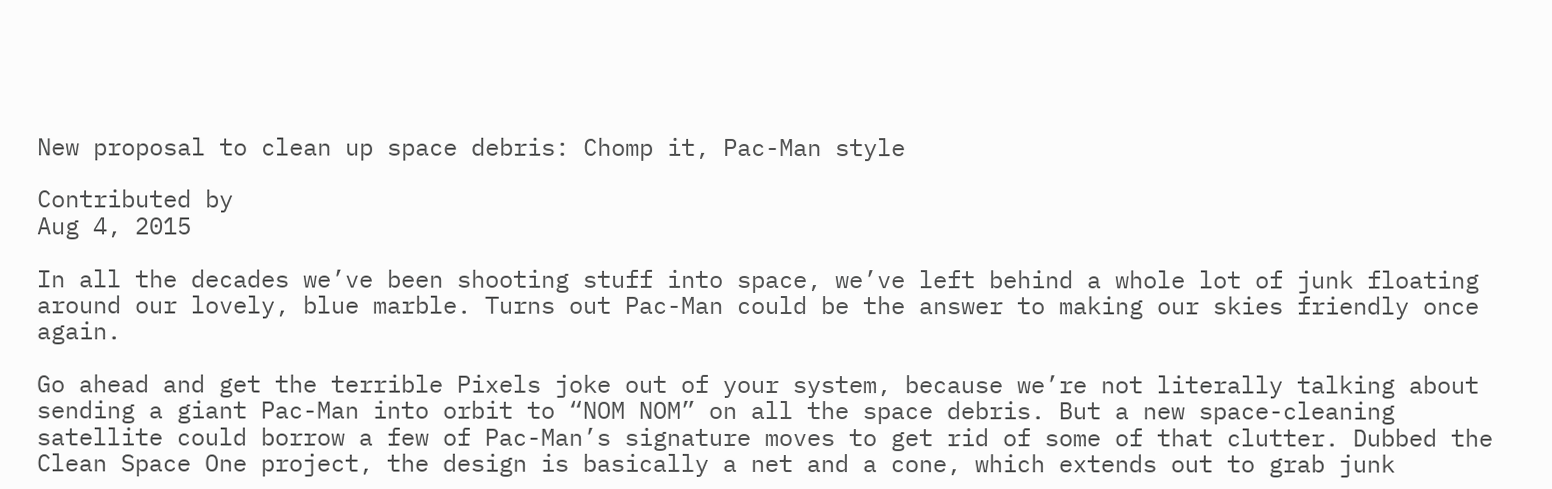New proposal to clean up space debris: Chomp it, Pac-Man style

Contributed by
Aug 4, 2015

In all the decades we’ve been shooting stuff into space, we’ve left behind a whole lot of junk floating around our lovely, blue marble. Turns out Pac-Man could be the answer to making our skies friendly once again.

Go ahead and get the terrible Pixels joke out of your system, because we’re not literally talking about sending a giant Pac-Man into orbit to “NOM NOM” on all the space debris. But a new space-cleaning satellite could borrow a few of Pac-Man’s signature moves to get rid of some of that clutter. Dubbed the Clean Space One project, the design is basically a net and a cone, which extends out to grab junk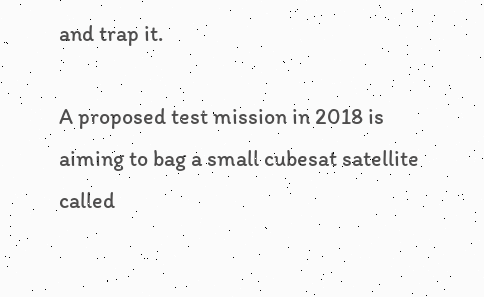and trap it.

A proposed test mission in 2018 is aiming to bag a small cubesat satellite called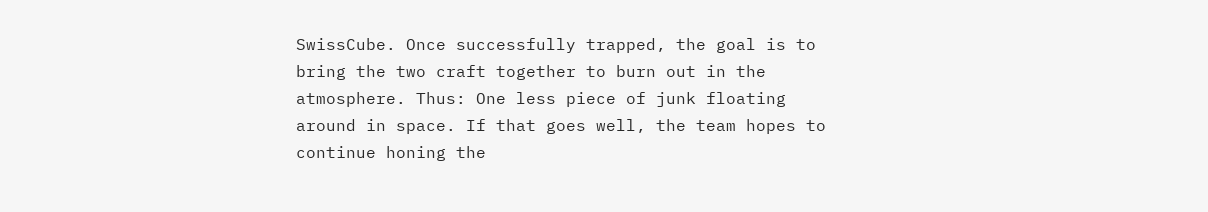SwissCube. Once successfully trapped, the goal is to bring the two craft together to burn out in the atmosphere. Thus: One less piece of junk floating around in space. If that goes well, the team hopes to continue honing the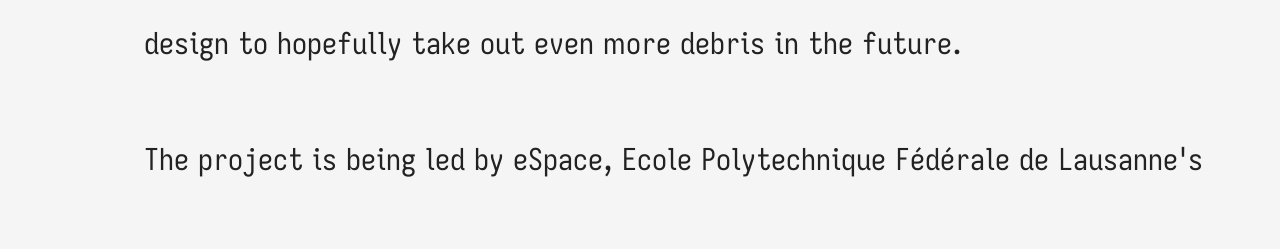design to hopefully take out even more debris in the future.

The project is being led by eSpace, Ecole Polytechnique Fédérale de Lausanne's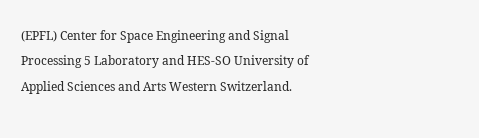(EPFL) Center for Space Engineering and Signal Processing 5 Laboratory and HES-SO University of Applied Sciences and Arts Western Switzerland.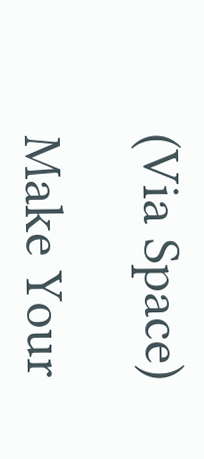(Via Space)

Make Your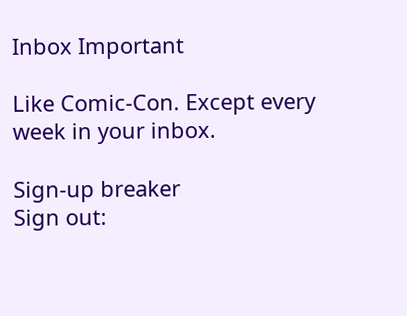Inbox Important

Like Comic-Con. Except every week in your inbox.

Sign-up breaker
Sign out: